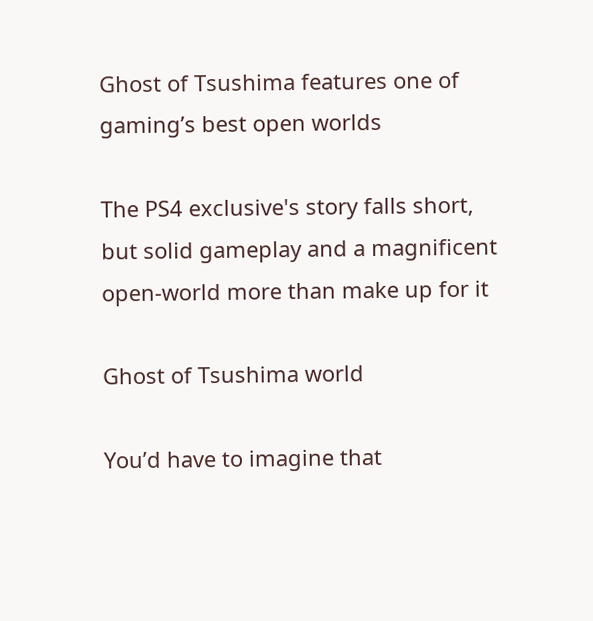Ghost of Tsushima features one of gaming’s best open worlds

The PS4 exclusive's story falls short, but solid gameplay and a magnificent open-world more than make up for it

Ghost of Tsushima world

You’d have to imagine that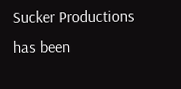Sucker Productions has been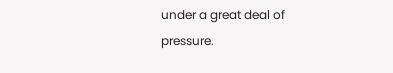under a great deal of pressure.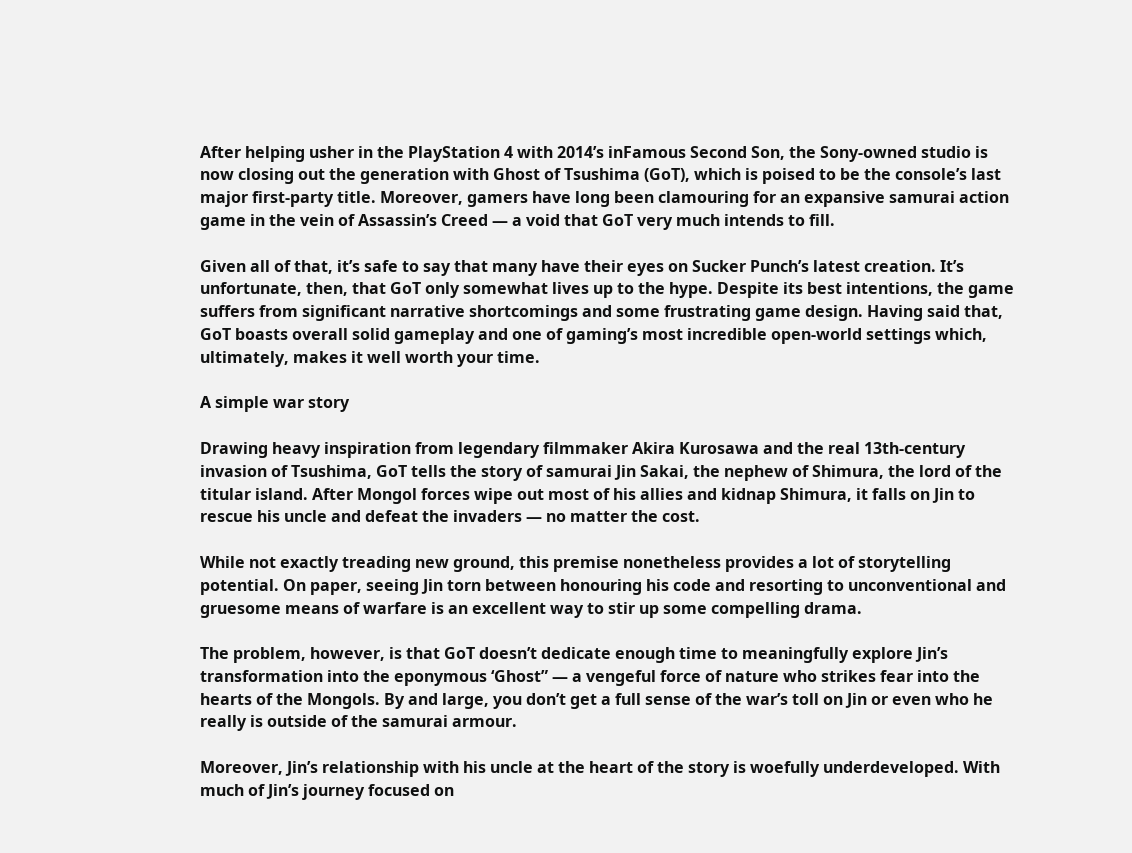After helping usher in the PlayStation 4 with 2014’s inFamous Second Son, the Sony-owned studio is now closing out the generation with Ghost of Tsushima (GoT), which is poised to be the console’s last major first-party title. Moreover, gamers have long been clamouring for an expansive samurai action game in the vein of Assassin’s Creed — a void that GoT very much intends to fill.

Given all of that, it’s safe to say that many have their eyes on Sucker Punch’s latest creation. It’s unfortunate, then, that GoT only somewhat lives up to the hype. Despite its best intentions, the game suffers from significant narrative shortcomings and some frustrating game design. Having said that, GoT boasts overall solid gameplay and one of gaming’s most incredible open-world settings which, ultimately, makes it well worth your time.

A simple war story

Drawing heavy inspiration from legendary filmmaker Akira Kurosawa and the real 13th-century invasion of Tsushima, GoT tells the story of samurai Jin Sakai, the nephew of Shimura, the lord of the titular island. After Mongol forces wipe out most of his allies and kidnap Shimura, it falls on Jin to rescue his uncle and defeat the invaders — no matter the cost.

While not exactly treading new ground, this premise nonetheless provides a lot of storytelling potential. On paper, seeing Jin torn between honouring his code and resorting to unconventional and gruesome means of warfare is an excellent way to stir up some compelling drama.

The problem, however, is that GoT doesn’t dedicate enough time to meaningfully explore Jin’s transformation into the eponymous ‘Ghost” — a vengeful force of nature who strikes fear into the hearts of the Mongols. By and large, you don’t get a full sense of the war’s toll on Jin or even who he really is outside of the samurai armour.

Moreover, Jin’s relationship with his uncle at the heart of the story is woefully underdeveloped. With much of Jin’s journey focused on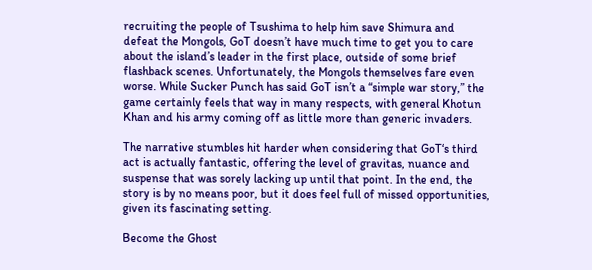recruiting the people of Tsushima to help him save Shimura and defeat the Mongols, GoT doesn’t have much time to get you to care about the island’s leader in the first place, outside of some brief flashback scenes. Unfortunately, the Mongols themselves fare even worse. While Sucker Punch has said GoT isn’t a “simple war story,” the game certainly feels that way in many respects, with general Khotun Khan and his army coming off as little more than generic invaders.

The narrative stumbles hit harder when considering that GoT‘s third act is actually fantastic, offering the level of gravitas, nuance and suspense that was sorely lacking up until that point. In the end, the story is by no means poor, but it does feel full of missed opportunities, given its fascinating setting.

Become the Ghost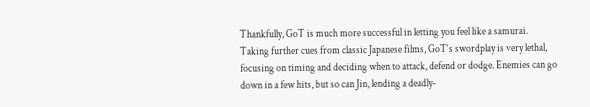Thankfully, GoT is much more successful in letting you feel like a samurai. Taking further cues from classic Japanese films, GoT‘s swordplay is very lethal, focusing on timing and deciding when to attack, defend or dodge. Enemies can go down in a few hits, but so can Jin, lending a deadly-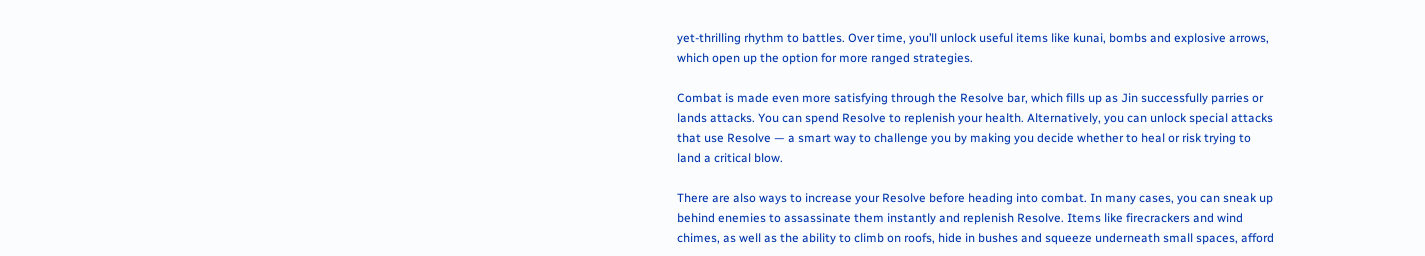yet-thrilling rhythm to battles. Over time, you’ll unlock useful items like kunai, bombs and explosive arrows, which open up the option for more ranged strategies.

Combat is made even more satisfying through the Resolve bar, which fills up as Jin successfully parries or lands attacks. You can spend Resolve to replenish your health. Alternatively, you can unlock special attacks that use Resolve — a smart way to challenge you by making you decide whether to heal or risk trying to land a critical blow.

There are also ways to increase your Resolve before heading into combat. In many cases, you can sneak up behind enemies to assassinate them instantly and replenish Resolve. Items like firecrackers and wind chimes, as well as the ability to climb on roofs, hide in bushes and squeeze underneath small spaces, afford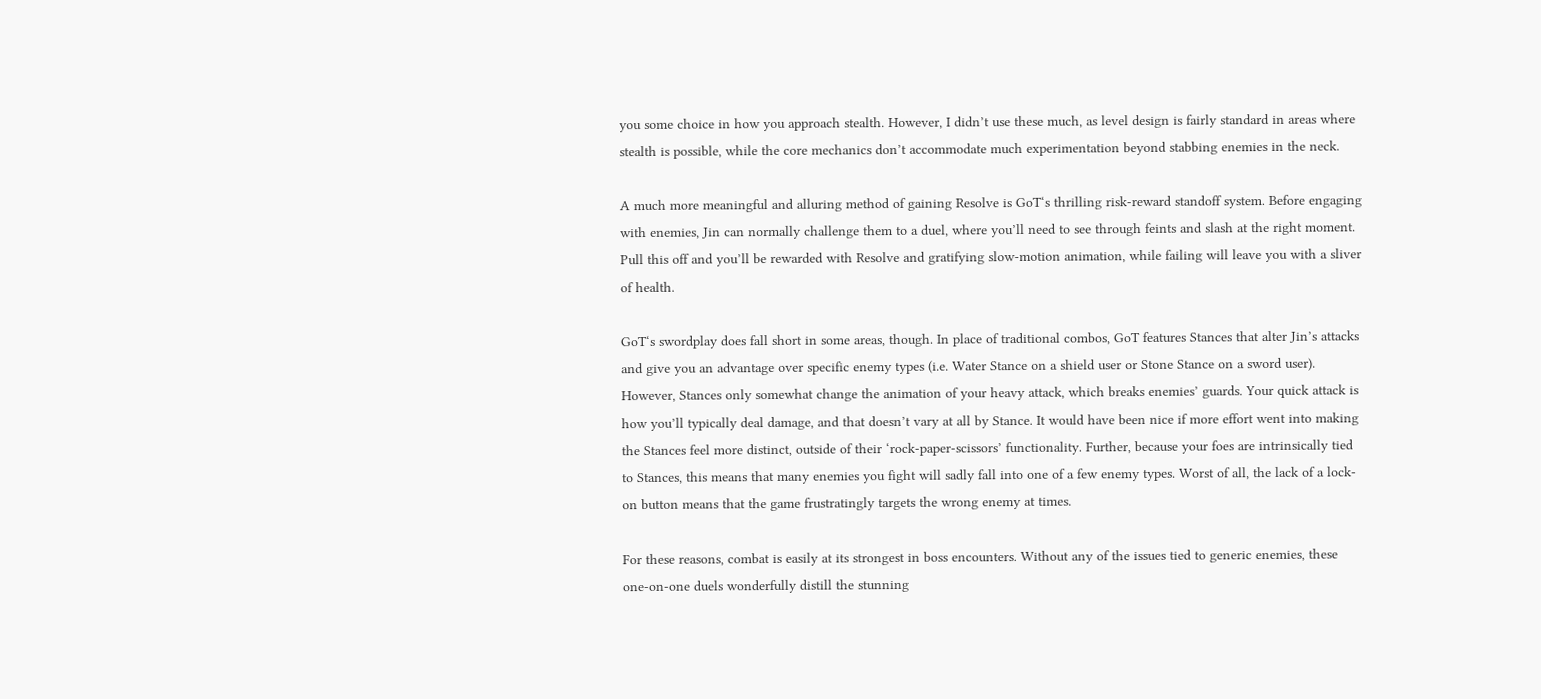you some choice in how you approach stealth. However, I didn’t use these much, as level design is fairly standard in areas where stealth is possible, while the core mechanics don’t accommodate much experimentation beyond stabbing enemies in the neck.

A much more meaningful and alluring method of gaining Resolve is GoT‘s thrilling risk-reward standoff system. Before engaging with enemies, Jin can normally challenge them to a duel, where you’ll need to see through feints and slash at the right moment. Pull this off and you’ll be rewarded with Resolve and gratifying slow-motion animation, while failing will leave you with a sliver of health.

GoT‘s swordplay does fall short in some areas, though. In place of traditional combos, GoT features Stances that alter Jin’s attacks and give you an advantage over specific enemy types (i.e. Water Stance on a shield user or Stone Stance on a sword user). However, Stances only somewhat change the animation of your heavy attack, which breaks enemies’ guards. Your quick attack is how you’ll typically deal damage, and that doesn’t vary at all by Stance. It would have been nice if more effort went into making the Stances feel more distinct, outside of their ‘rock-paper-scissors’ functionality. Further, because your foes are intrinsically tied to Stances, this means that many enemies you fight will sadly fall into one of a few enemy types. Worst of all, the lack of a lock-on button means that the game frustratingly targets the wrong enemy at times.

For these reasons, combat is easily at its strongest in boss encounters. Without any of the issues tied to generic enemies, these one-on-one duels wonderfully distill the stunning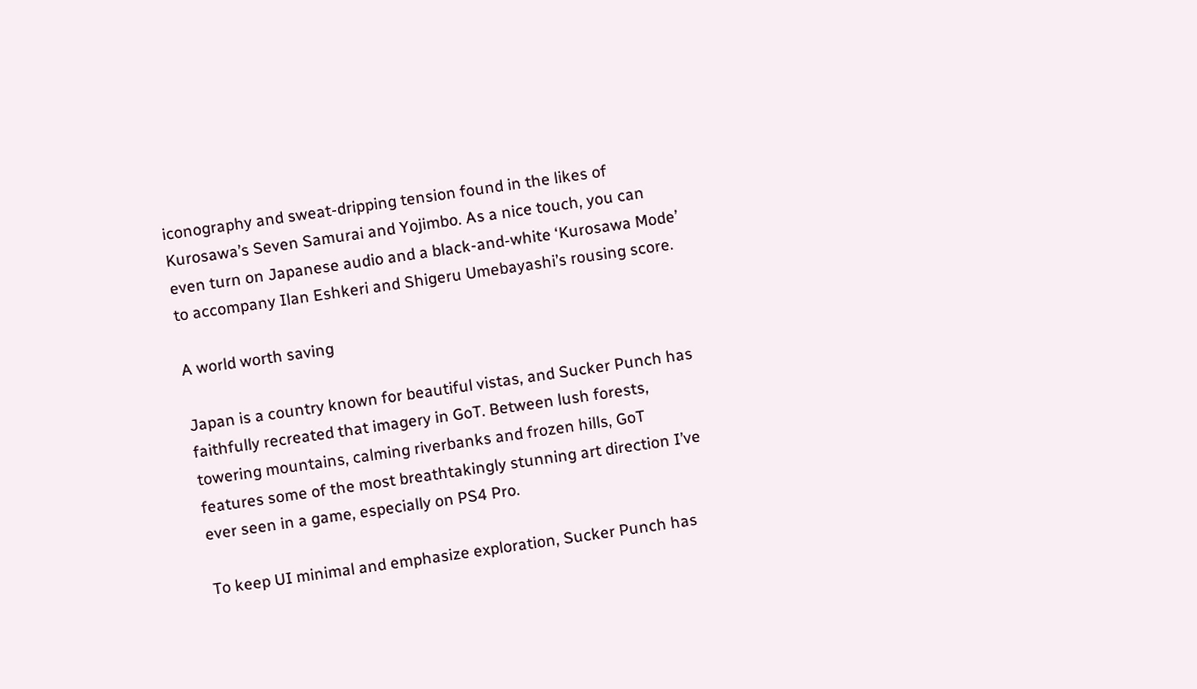iconography and sweat-dripping tension found in the likes of Kurosawa’s Seven Samurai and Yojimbo. As a nice touch, you can even turn on Japanese audio and a black-and-white ‘Kurosawa Mode’ to accompany Ilan Eshkeri and Shigeru Umebayashi’s rousing score.

A world worth saving

Japan is a country known for beautiful vistas, and Sucker Punch has faithfully recreated that imagery in GoT. Between lush forests, towering mountains, calming riverbanks and frozen hills, GoT features some of the most breathtakingly stunning art direction I’ve ever seen in a game, especially on PS4 Pro.

To keep UI minimal and emphasize exploration, Sucker Punch has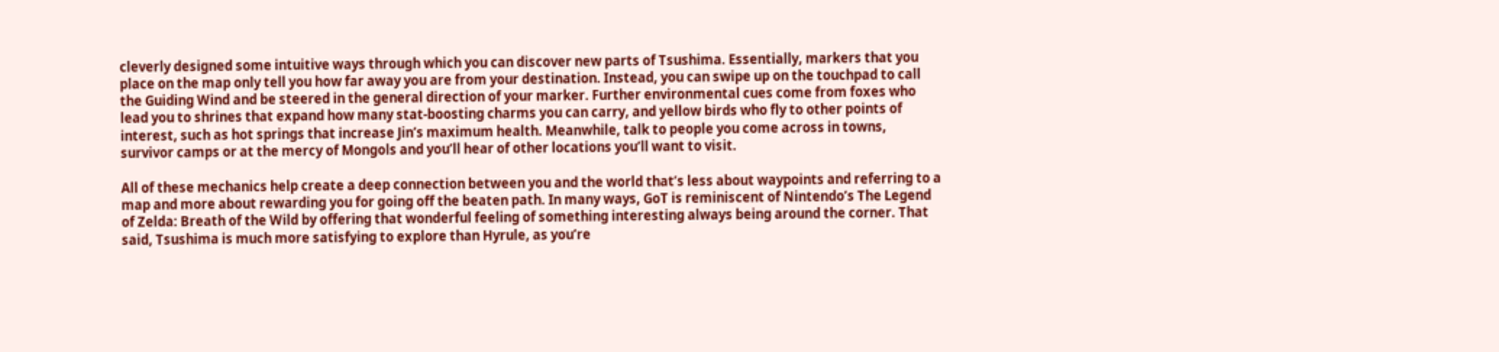cleverly designed some intuitive ways through which you can discover new parts of Tsushima. Essentially, markers that you place on the map only tell you how far away you are from your destination. Instead, you can swipe up on the touchpad to call the Guiding Wind and be steered in the general direction of your marker. Further environmental cues come from foxes who lead you to shrines that expand how many stat-boosting charms you can carry, and yellow birds who fly to other points of interest, such as hot springs that increase Jin’s maximum health. Meanwhile, talk to people you come across in towns, survivor camps or at the mercy of Mongols and you’ll hear of other locations you’ll want to visit.

All of these mechanics help create a deep connection between you and the world that’s less about waypoints and referring to a map and more about rewarding you for going off the beaten path. In many ways, GoT is reminiscent of Nintendo’s The Legend of Zelda: Breath of the Wild by offering that wonderful feeling of something interesting always being around the corner. That said, Tsushima is much more satisfying to explore than Hyrule, as you’re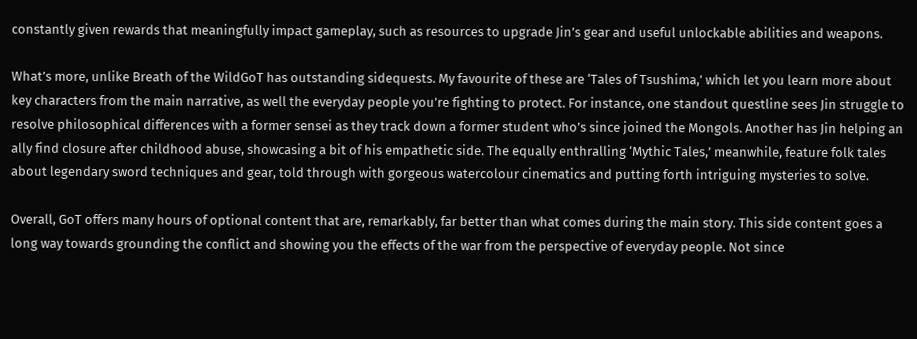constantly given rewards that meaningfully impact gameplay, such as resources to upgrade Jin’s gear and useful unlockable abilities and weapons.

What’s more, unlike Breath of the WildGoT has outstanding sidequests. My favourite of these are ‘Tales of Tsushima,’ which let you learn more about key characters from the main narrative, as well the everyday people you’re fighting to protect. For instance, one standout questline sees Jin struggle to resolve philosophical differences with a former sensei as they track down a former student who’s since joined the Mongols. Another has Jin helping an ally find closure after childhood abuse, showcasing a bit of his empathetic side. The equally enthralling ‘Mythic Tales,’ meanwhile, feature folk tales about legendary sword techniques and gear, told through with gorgeous watercolour cinematics and putting forth intriguing mysteries to solve.

Overall, GoT offers many hours of optional content that are, remarkably, far better than what comes during the main story. This side content goes a long way towards grounding the conflict and showing you the effects of the war from the perspective of everyday people. Not since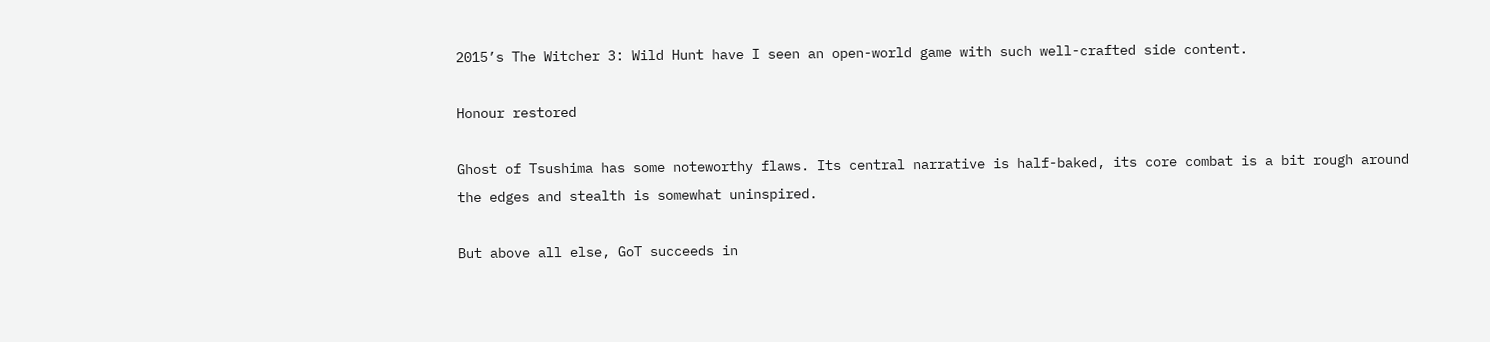2015’s The Witcher 3: Wild Hunt have I seen an open-world game with such well-crafted side content.

Honour restored

Ghost of Tsushima has some noteworthy flaws. Its central narrative is half-baked, its core combat is a bit rough around the edges and stealth is somewhat uninspired.

But above all else, GoT succeeds in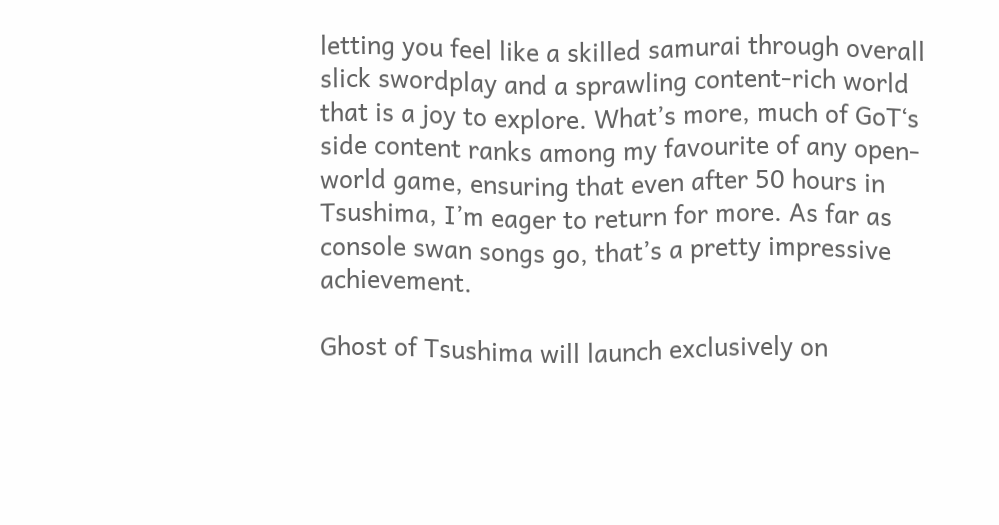letting you feel like a skilled samurai through overall slick swordplay and a sprawling content-rich world that is a joy to explore. What’s more, much of GoT‘s side content ranks among my favourite of any open-world game, ensuring that even after 50 hours in Tsushima, I’m eager to return for more. As far as console swan songs go, that’s a pretty impressive achievement.

Ghost of Tsushima will launch exclusively on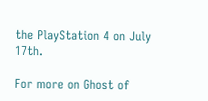the PlayStation 4 on July 17th.

For more on Ghost of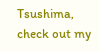Tsushima, check out my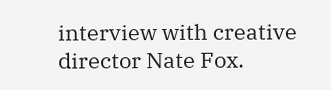interview with creative director Nate Fox.